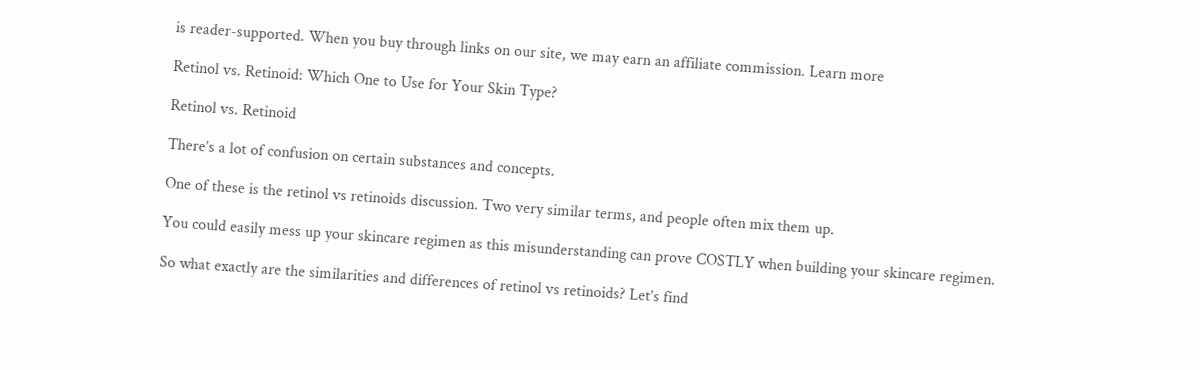is reader-supported. When you buy through links on our site, we may earn an affiliate commission. Learn more

Retinol vs. Retinoid: Which One to Use for Your Skin Type?

Retinol vs. Retinoid

There’s a lot of confusion on certain substances and concepts.

One of these is the retinol vs retinoids discussion. Two very similar terms, and people often mix them up.

You could easily mess up your skincare regimen as this misunderstanding can prove COSTLY when building your skincare regimen.

So what exactly are the similarities and differences of retinol vs retinoids? Let’s find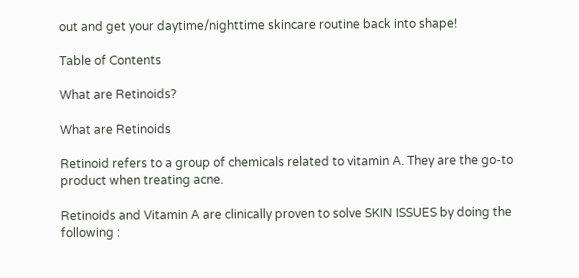out and get your daytime/nighttime skincare routine back into shape!

Table of Contents

What are Retinoids?

What are Retinoids

Retinoid refers to a group of chemicals related to vitamin A. They are the go-to product when treating acne.

Retinoids and Vitamin A are clinically proven to solve SKIN ISSUES by doing the following :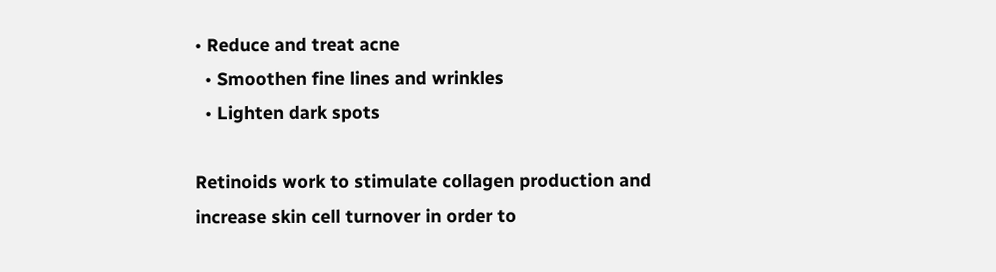• Reduce and treat acne
  • Smoothen fine lines and wrinkles
  • Lighten dark spots

Retinoids work to stimulate collagen production and increase skin cell turnover in order to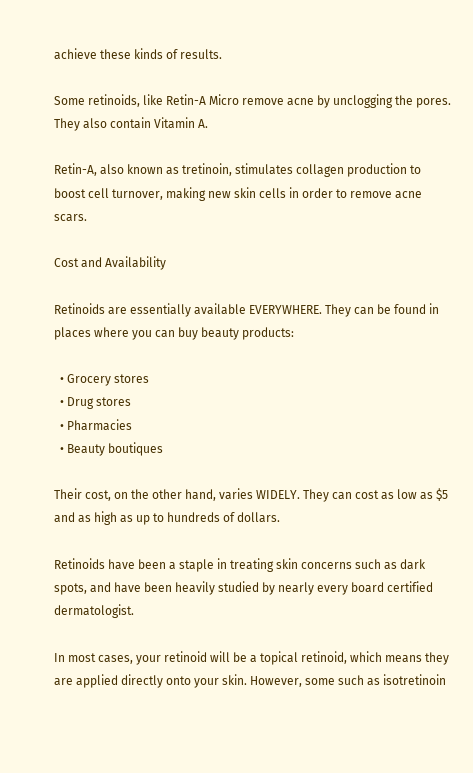achieve these kinds of results.

Some retinoids, like Retin-A Micro remove acne by unclogging the pores. They also contain Vitamin A.

Retin-A, also known as tretinoin, stimulates collagen production to boost cell turnover, making new skin cells in order to remove acne scars.

Cost and Availability

Retinoids are essentially available EVERYWHERE. They can be found in places where you can buy beauty products:

  • Grocery stores
  • Drug stores
  • Pharmacies
  • Beauty boutiques

Their cost, on the other hand, varies WIDELY. They can cost as low as $5 and as high as up to hundreds of dollars.

Retinoids have been a staple in treating skin concerns such as dark spots, and have been heavily studied by nearly every board certified dermatologist.

In most cases, your retinoid will be a topical retinoid, which means they are applied directly onto your skin. However, some such as isotretinoin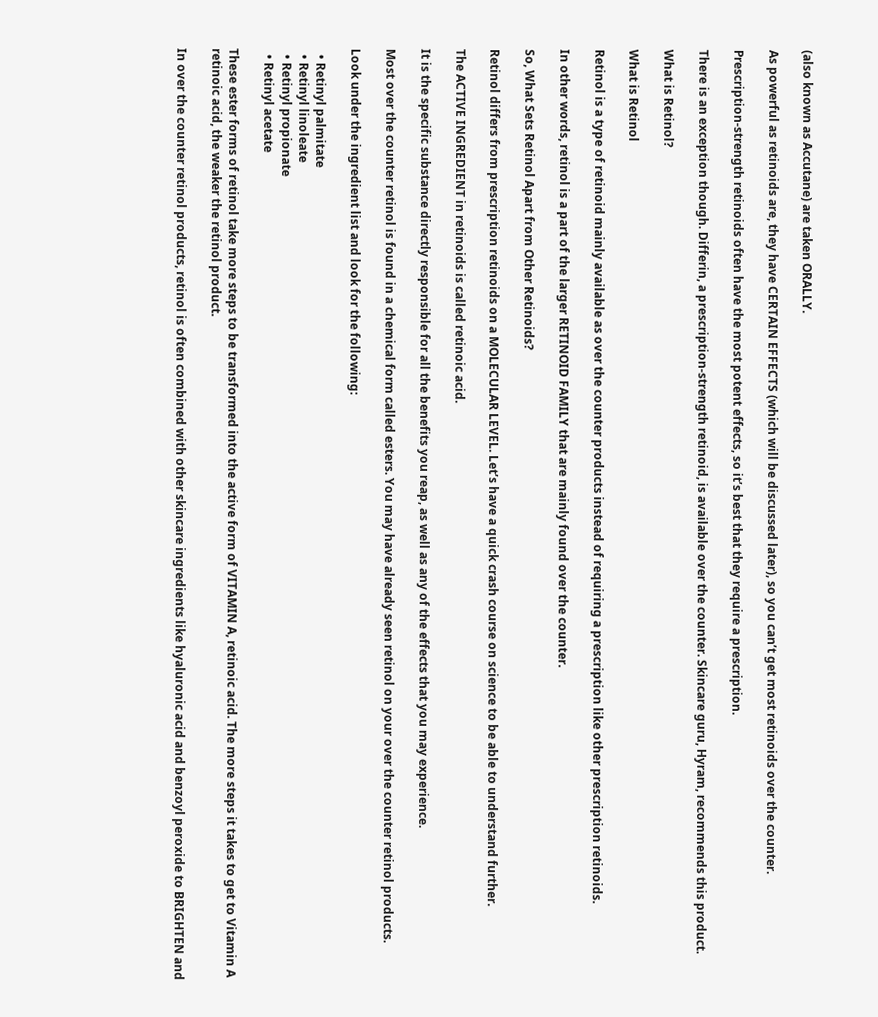(also known as Accutane) are taken ORALLY.

As powerful as retinoids are, they have CERTAIN EFFECTS (which will be discussed later), so you can’t get most retinoids over the counter.

Prescription-strength retinoids often have the most potent effects, so it’s best that they require a prescription.

There is an exception though. Differin, a prescription-strength retinoid, is available over the counter. Skincare guru, Hyram, recommends this product.

What is Retinol?

What is Retinol

Retinol is a type of retinoid mainly available as over the counter products instead of requiring a prescription like other prescription retinoids.

In other words, retinol is a part of the larger RETINOID FAMILY that are mainly found over the counter.

So, What Sets Retinol Apart from Other Retinoids?

Retinol differs from prescription retinoids on a MOLECULAR LEVEL. Let’s have a quick crash course on science to be able to understand further.

The ACTIVE INGREDIENT in retinoids is called retinoic acid.

It is the specific substance directly responsible for all the benefits you reap, as well as any of the effects that you may experience.

Most over the counter retinol is found in a chemical form called esters. You may have already seen retinol on your over the counter retinol products.

Look under the ingredient list and look for the following:

  • Retinyl palmitate
  • Retinyl linoleate
  • Retinyl propionate
  • Retinyl acetate

These ester forms of retinol take more steps to be transformed into the active form of VITAMIN A, retinoic acid. The more steps it takes to get to Vitamin A retinoic acid, the weaker the retinol product.

In over the counter retinol products, retinol is often combined with other skincare ingredients like hyaluronic acid and benzoyl peroxide to BRIGHTEN and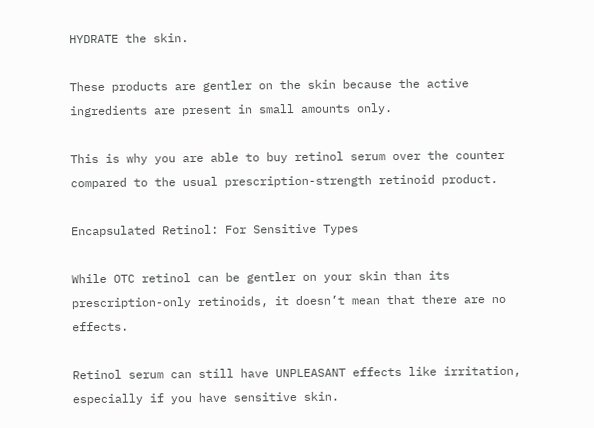HYDRATE the skin.

These products are gentler on the skin because the active ingredients are present in small amounts only.

This is why you are able to buy retinol serum over the counter compared to the usual prescription-strength retinoid product.

Encapsulated Retinol: For Sensitive Types

While OTC retinol can be gentler on your skin than its prescription-only retinoids, it doesn’t mean that there are no effects.

Retinol serum can still have UNPLEASANT effects like irritation, especially if you have sensitive skin.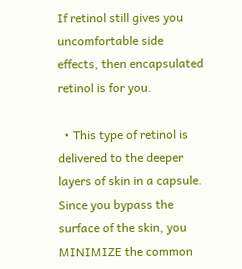If retinol still gives you uncomfortable side effects, then encapsulated retinol is for you.

  • This type of retinol is delivered to the deeper layers of skin in a capsule. Since you bypass the surface of the skin, you MINIMIZE the common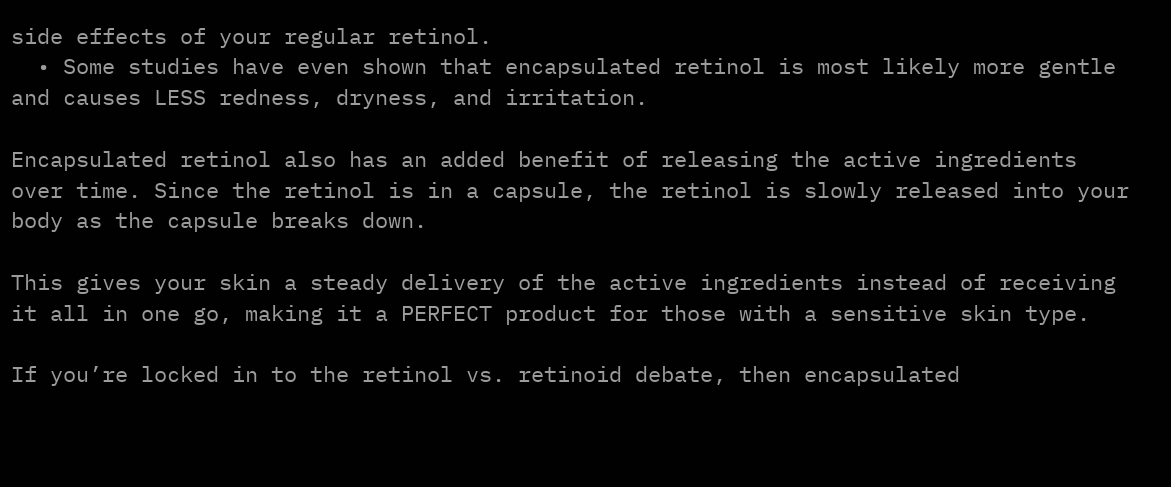side effects of your regular retinol.
  • Some studies have even shown that encapsulated retinol is most likely more gentle and causes LESS redness, dryness, and irritation.

Encapsulated retinol also has an added benefit of releasing the active ingredients over time. Since the retinol is in a capsule, the retinol is slowly released into your body as the capsule breaks down.

This gives your skin a steady delivery of the active ingredients instead of receiving it all in one go, making it a PERFECT product for those with a sensitive skin type.

If you’re locked in to the retinol vs. retinoid debate, then encapsulated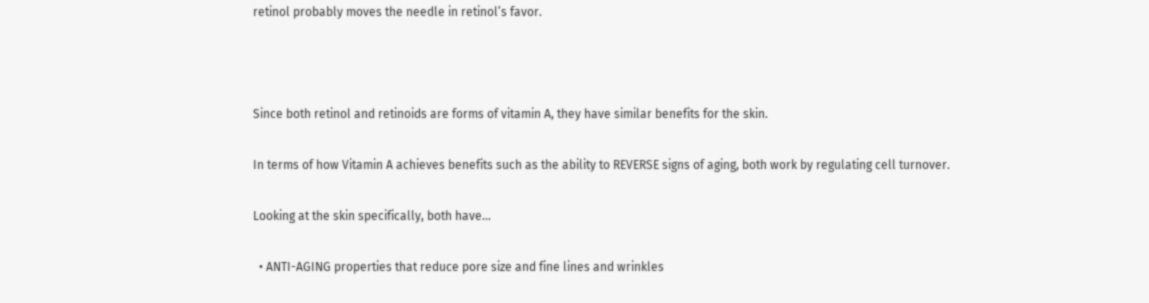retinol probably moves the needle in retinol’s favor.



Since both retinol and retinoids are forms of vitamin A, they have similar benefits for the skin.

In terms of how Vitamin A achieves benefits such as the ability to REVERSE signs of aging, both work by regulating cell turnover.

Looking at the skin specifically, both have…

  • ANTI-AGING properties that reduce pore size and fine lines and wrinkles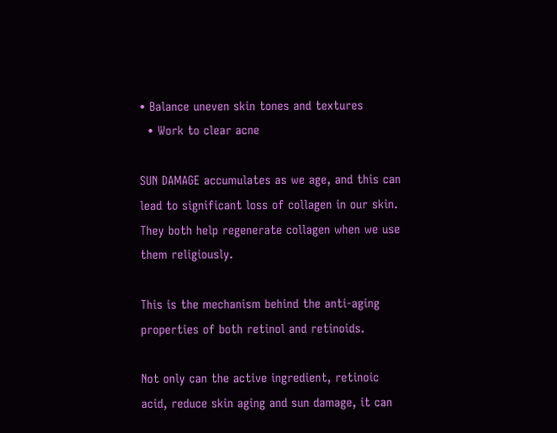• Balance uneven skin tones and textures
  • Work to clear acne

SUN DAMAGE accumulates as we age, and this can lead to significant loss of collagen in our skin. They both help regenerate collagen when we use them religiously.

This is the mechanism behind the anti-aging properties of both retinol and retinoids.

Not only can the active ingredient, retinoic acid, reduce skin aging and sun damage, it can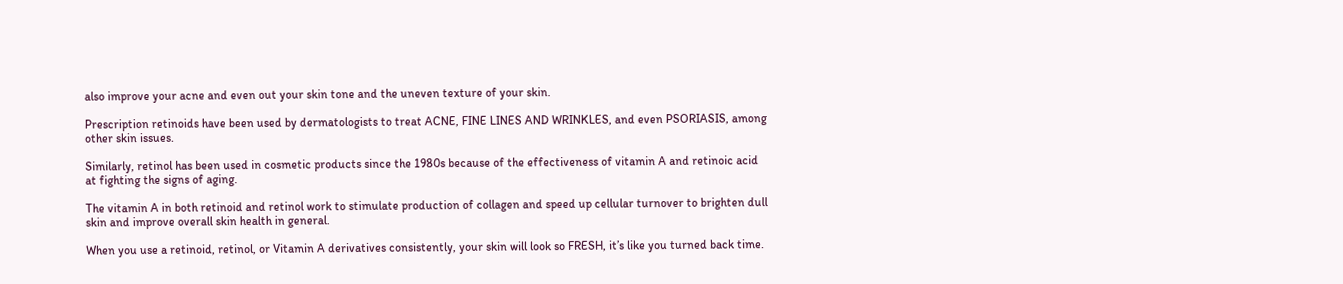also improve your acne and even out your skin tone and the uneven texture of your skin.

Prescription retinoids have been used by dermatologists to treat ACNE, FINE LINES AND WRINKLES, and even PSORIASIS, among other skin issues.

Similarly, retinol has been used in cosmetic products since the 1980s because of the effectiveness of vitamin A and retinoic acid at fighting the signs of aging.

The vitamin A in both retinoid and retinol work to stimulate production of collagen and speed up cellular turnover to brighten dull skin and improve overall skin health in general.

When you use a retinoid, retinol, or Vitamin A derivatives consistently, your skin will look so FRESH, it’s like you turned back time.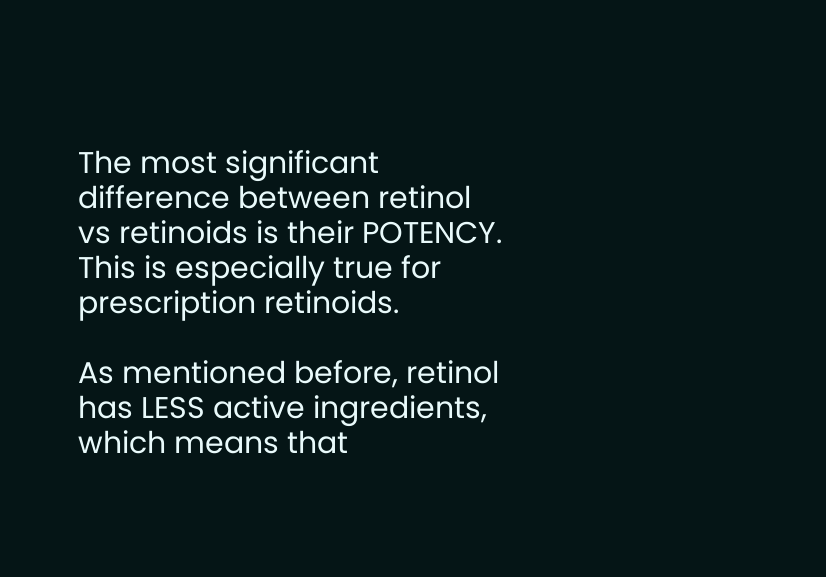The most significant difference between retinol vs retinoids is their POTENCY. This is especially true for prescription retinoids.

As mentioned before, retinol has LESS active ingredients, which means that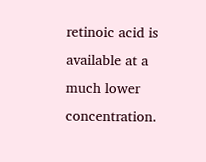retinoic acid is available at a much lower concentration.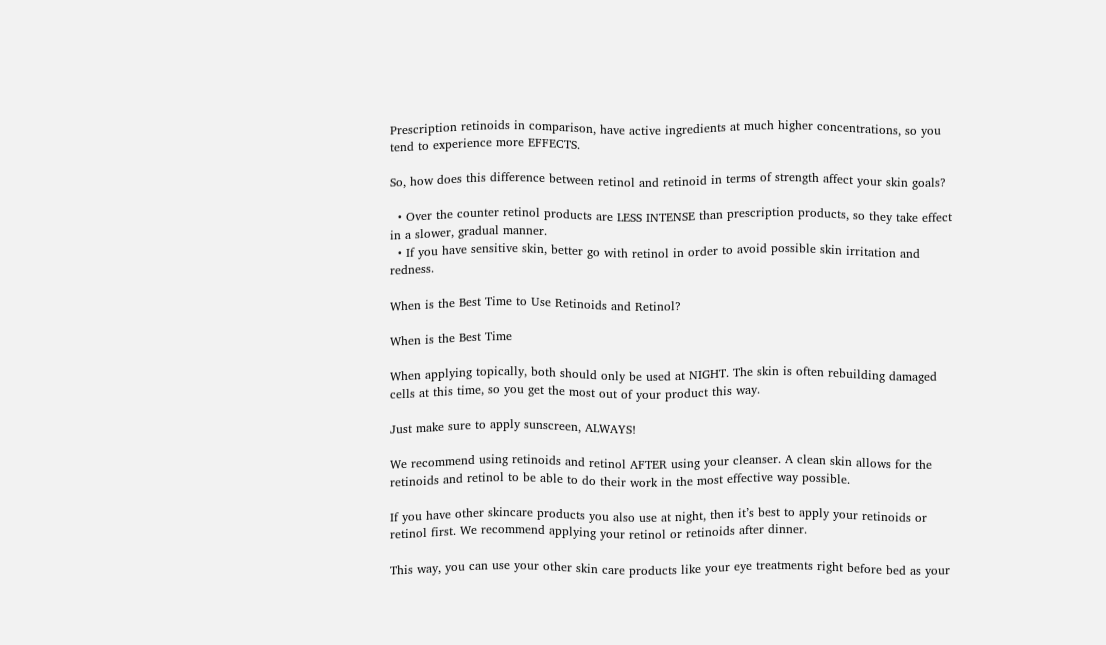Prescription retinoids in comparison, have active ingredients at much higher concentrations, so you tend to experience more EFFECTS.

So, how does this difference between retinol and retinoid in terms of strength affect your skin goals?

  • Over the counter retinol products are LESS INTENSE than prescription products, so they take effect in a slower, gradual manner.
  • If you have sensitive skin, better go with retinol in order to avoid possible skin irritation and redness.

When is the Best Time to Use Retinoids and Retinol?

When is the Best Time

When applying topically, both should only be used at NIGHT. The skin is often rebuilding damaged cells at this time, so you get the most out of your product this way.

Just make sure to apply sunscreen, ALWAYS!

We recommend using retinoids and retinol AFTER using your cleanser. A clean skin allows for the retinoids and retinol to be able to do their work in the most effective way possible.

If you have other skincare products you also use at night, then it’s best to apply your retinoids or retinol first. We recommend applying your retinol or retinoids after dinner.

This way, you can use your other skin care products like your eye treatments right before bed as your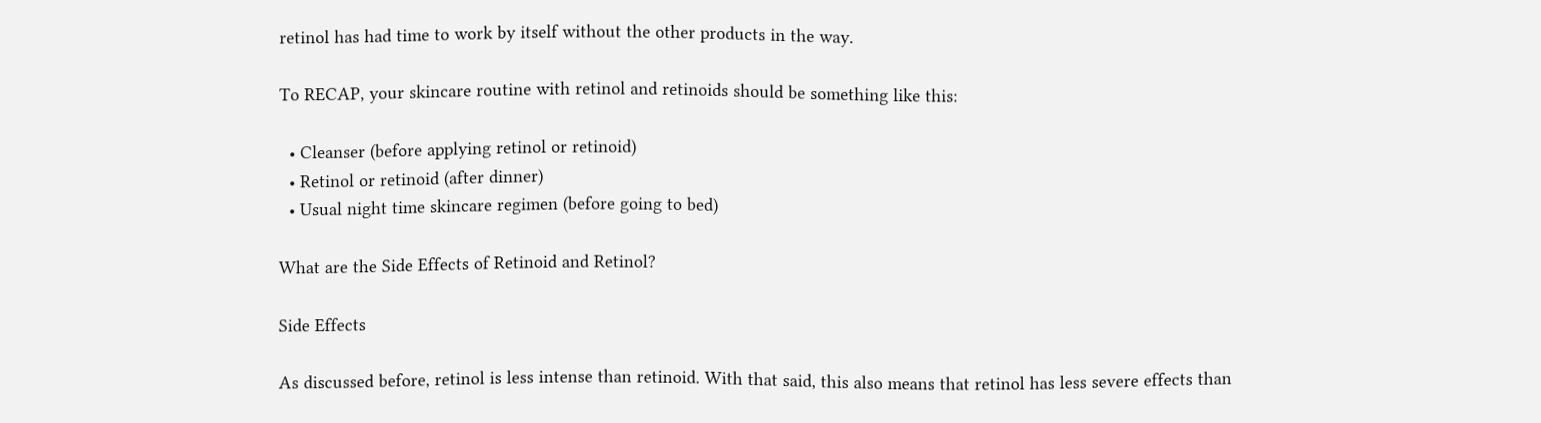retinol has had time to work by itself without the other products in the way.

To RECAP, your skincare routine with retinol and retinoids should be something like this:

  • Cleanser (before applying retinol or retinoid)
  • Retinol or retinoid (after dinner)
  • Usual night time skincare regimen (before going to bed)

What are the Side Effects of Retinoid and Retinol?

Side Effects

As discussed before, retinol is less intense than retinoid. With that said, this also means that retinol has less severe effects than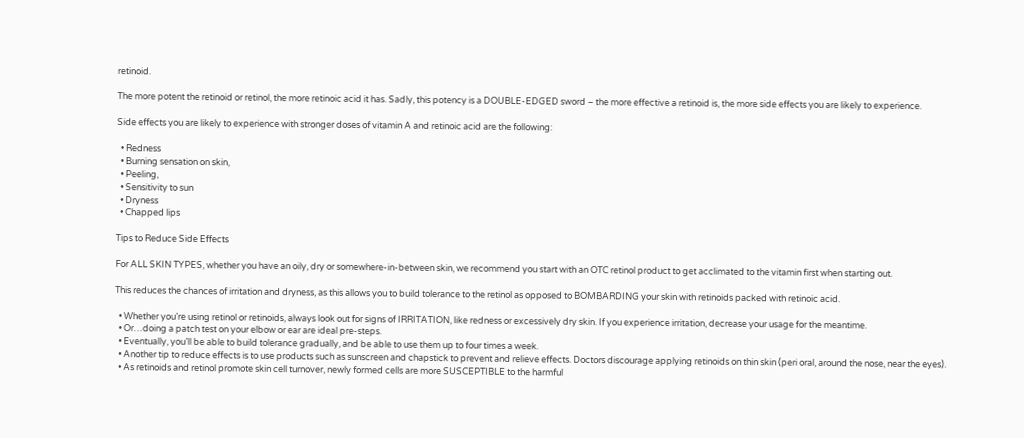retinoid.

The more potent the retinoid or retinol, the more retinoic acid it has. Sadly, this potency is a DOUBLE-EDGED sword – the more effective a retinoid is, the more side effects you are likely to experience.

Side effects you are likely to experience with stronger doses of vitamin A and retinoic acid are the following:

  • Redness
  • Burning sensation on skin,
  • Peeling,
  • Sensitivity to sun
  • Dryness
  • Chapped lips

Tips to Reduce Side Effects

For ALL SKIN TYPES, whether you have an oily, dry or somewhere-in-between skin, we recommend you start with an OTC retinol product to get acclimated to the vitamin first when starting out.

This reduces the chances of irritation and dryness, as this allows you to build tolerance to the retinol as opposed to BOMBARDING your skin with retinoids packed with retinoic acid.

  • Whether you’re using retinol or retinoids, always look out for signs of IRRITATION, like redness or excessively dry skin. If you experience irritation, decrease your usage for the meantime.
  • Or…doing a patch test on your elbow or ear are ideal pre-steps.
  • Eventually, you’ll be able to build tolerance gradually, and be able to use them up to four times a week.
  • Another tip to reduce effects is to use products such as sunscreen and chapstick to prevent and relieve effects. Doctors discourage applying retinoids on thin skin (peri oral, around the nose, near the eyes).
  • As retinoids and retinol promote skin cell turnover, newly formed cells are more SUSCEPTIBLE to the harmful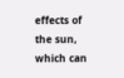effects of the sun, which can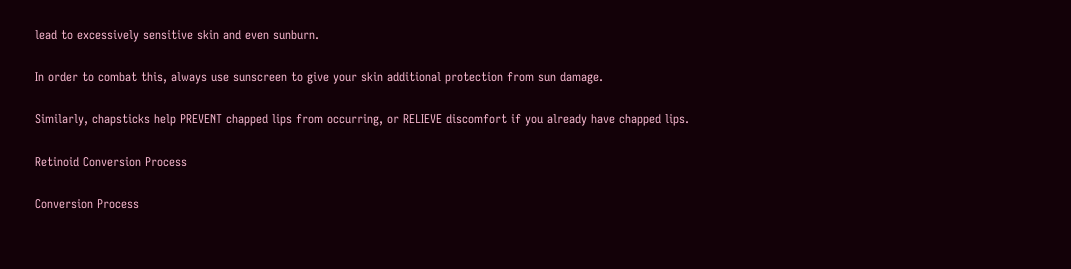lead to excessively sensitive skin and even sunburn.

In order to combat this, always use sunscreen to give your skin additional protection from sun damage.

Similarly, chapsticks help PREVENT chapped lips from occurring, or RELIEVE discomfort if you already have chapped lips.

Retinoid Conversion Process

Conversion Process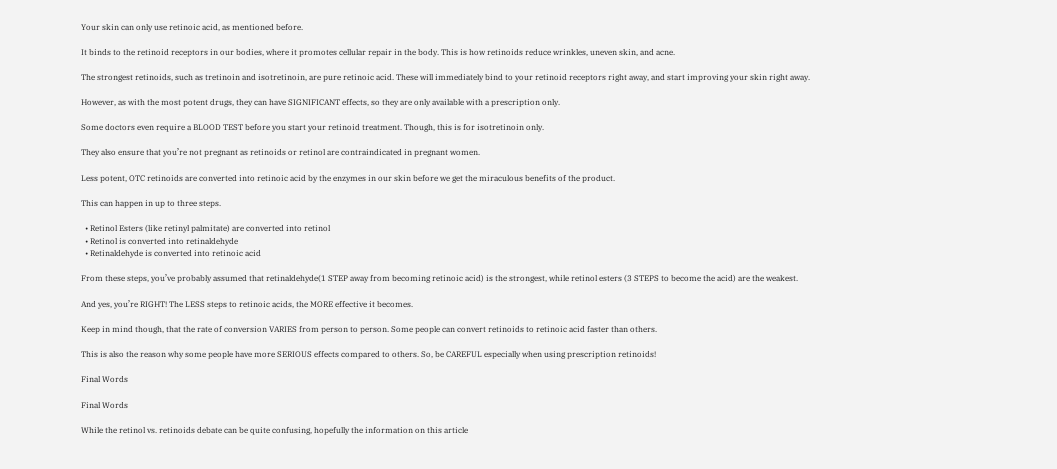Your skin can only use retinoic acid, as mentioned before.

It binds to the retinoid receptors in our bodies, where it promotes cellular repair in the body. This is how retinoids reduce wrinkles, uneven skin, and acne.

The strongest retinoids, such as tretinoin and isotretinoin, are pure retinoic acid. These will immediately bind to your retinoid receptors right away, and start improving your skin right away.

However, as with the most potent drugs, they can have SIGNIFICANT effects, so they are only available with a prescription only.

Some doctors even require a BLOOD TEST before you start your retinoid treatment. Though, this is for isotretinoin only.

They also ensure that you’re not pregnant as retinoids or retinol are contraindicated in pregnant women.

Less potent, OTC retinoids are converted into retinoic acid by the enzymes in our skin before we get the miraculous benefits of the product.

This can happen in up to three steps.

  • Retinol Esters (like retinyl palmitate) are converted into retinol
  • Retinol is converted into retinaldehyde
  • Retinaldehyde is converted into retinoic acid

From these steps, you’ve probably assumed that retinaldehyde(1 STEP away from becoming retinoic acid) is the strongest, while retinol esters (3 STEPS to become the acid) are the weakest.

And yes, you’re RIGHT! The LESS steps to retinoic acids, the MORE effective it becomes.

Keep in mind though, that the rate of conversion VARIES from person to person. Some people can convert retinoids to retinoic acid faster than others.

This is also the reason why some people have more SERIOUS effects compared to others. So, be CAREFUL especially when using prescription retinoids!

Final Words

Final Words

While the retinol vs. retinoids debate can be quite confusing, hopefully the information on this article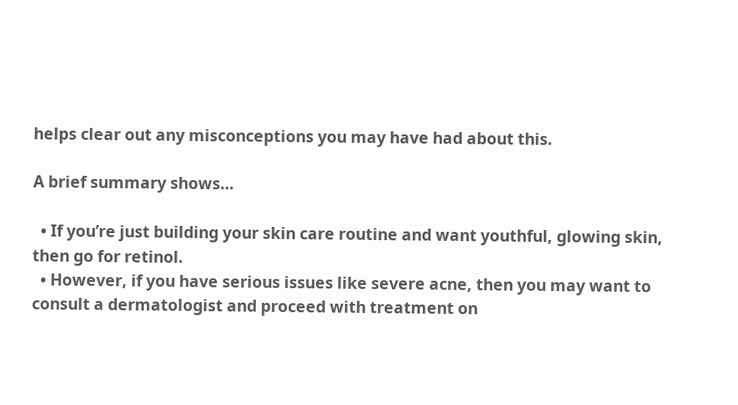helps clear out any misconceptions you may have had about this.

A brief summary shows…

  • If you’re just building your skin care routine and want youthful, glowing skin, then go for retinol.
  • However, if you have serious issues like severe acne, then you may want to consult a dermatologist and proceed with treatment on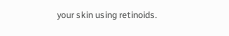your skin using retinoids.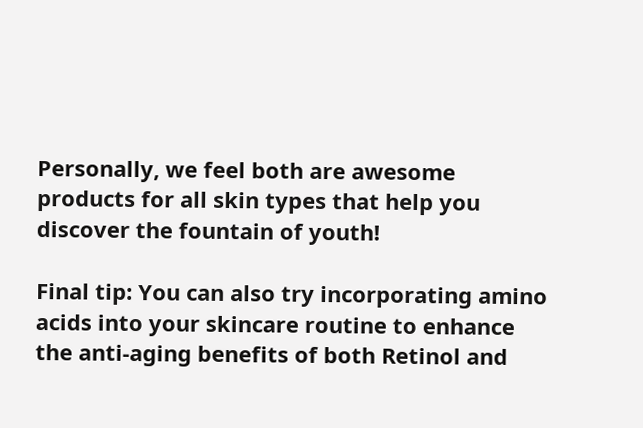Personally, we feel both are awesome products for all skin types that help you discover the fountain of youth!

Final tip: You can also try incorporating amino acids into your skincare routine to enhance the anti-aging benefits of both Retinol and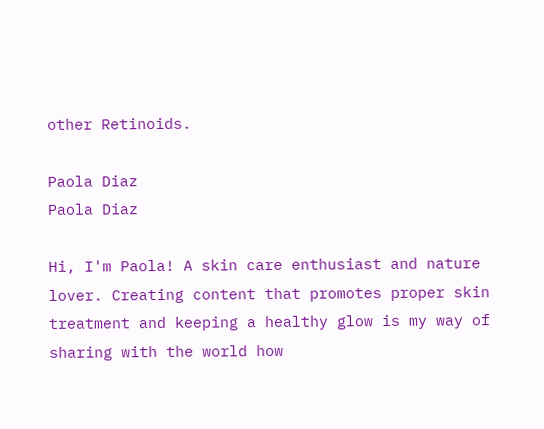other Retinoids.

Paola Diaz
Paola Diaz

Hi, I'm Paola! A skin care enthusiast and nature lover. Creating content that promotes proper skin treatment and keeping a healthy glow is my way of sharing with the world how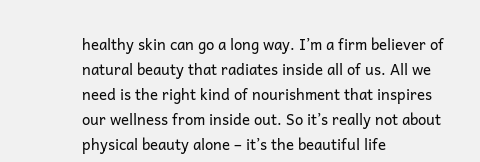healthy skin can go a long way. I’m a firm believer of natural beauty that radiates inside all of us. All we need is the right kind of nourishment that inspires our wellness from inside out. So it’s really not about physical beauty alone – it’s the beautiful life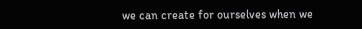we can create for ourselves when we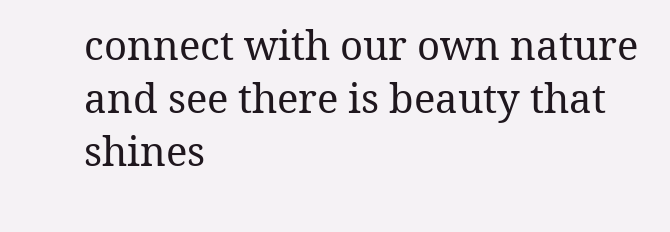connect with our own nature and see there is beauty that shines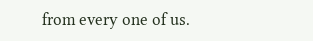from every one of us.